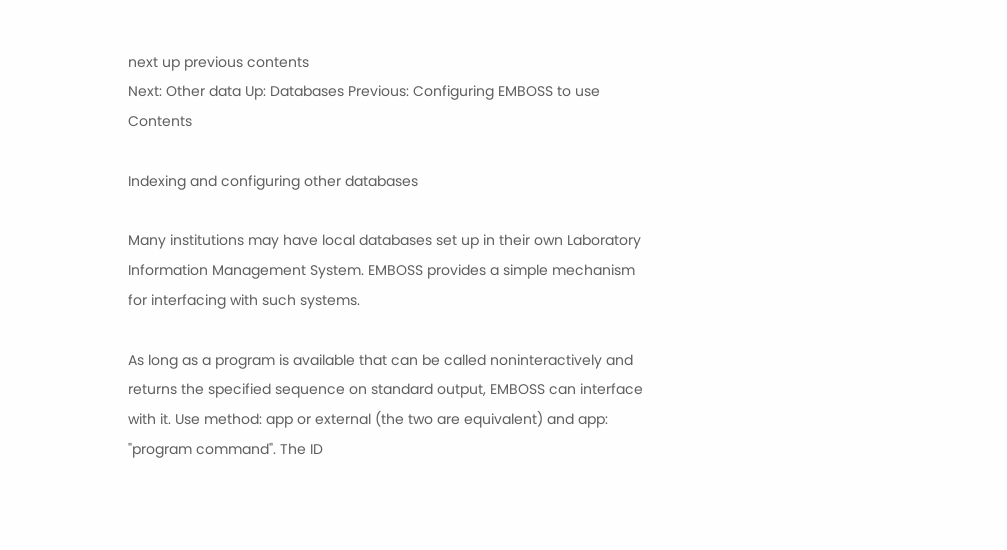next up previous contents
Next: Other data Up: Databases Previous: Configuring EMBOSS to use   Contents

Indexing and configuring other databases

Many institutions may have local databases set up in their own Laboratory Information Management System. EMBOSS provides a simple mechanism for interfacing with such systems.

As long as a program is available that can be called noninteractively and returns the specified sequence on standard output, EMBOSS can interface with it. Use method: app or external (the two are equivalent) and app: "program command". The ID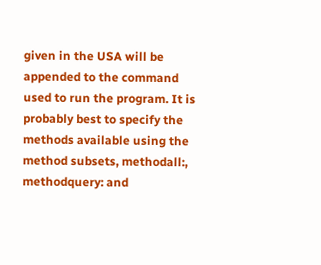given in the USA will be appended to the command used to run the program. It is probably best to specify the methods available using the method subsets, methodall:, methodquery: and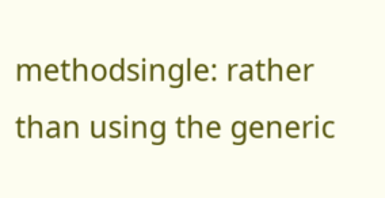methodsingle: rather than using the generic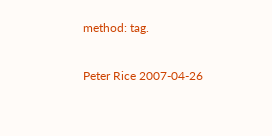method: tag.

Peter Rice 2007-04-26